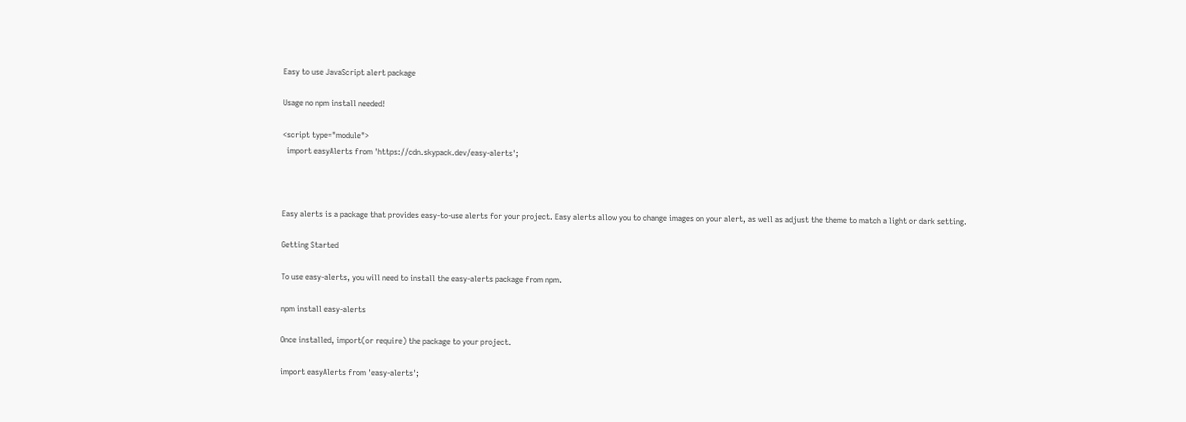Easy to use JavaScript alert package

Usage no npm install needed!

<script type="module">
  import easyAlerts from 'https://cdn.skypack.dev/easy-alerts';



Easy alerts is a package that provides easy-to-use alerts for your project. Easy alerts allow you to change images on your alert, as well as adjust the theme to match a light or dark setting.

Getting Started

To use easy-alerts, you will need to install the easy-alerts package from npm.

npm install easy-alerts

Once installed, import(or require) the package to your project.

import easyAlerts from 'easy-alerts';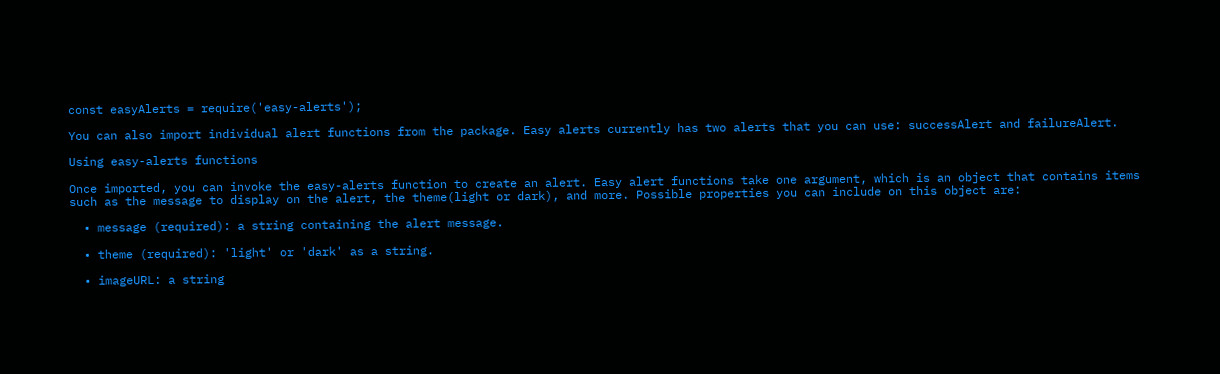const easyAlerts = require('easy-alerts');

You can also import individual alert functions from the package. Easy alerts currently has two alerts that you can use: successAlert and failureAlert.

Using easy-alerts functions

Once imported, you can invoke the easy-alerts function to create an alert. Easy alert functions take one argument, which is an object that contains items such as the message to display on the alert, the theme(light or dark), and more. Possible properties you can include on this object are:

  • message (required): a string containing the alert message.

  • theme (required): 'light' or 'dark' as a string.

  • imageURL: a string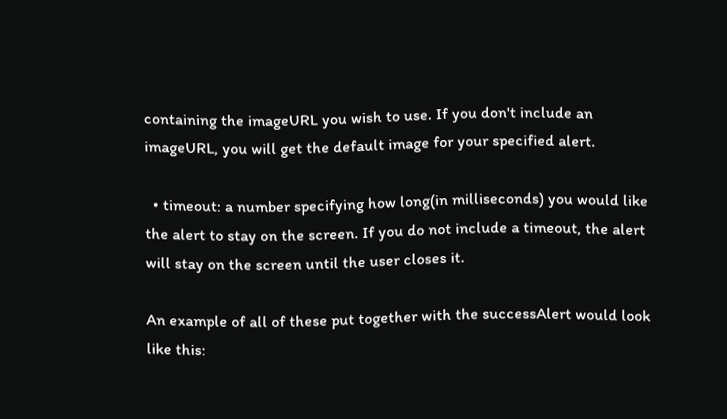containing the imageURL you wish to use. If you don't include an imageURL, you will get the default image for your specified alert.

  • timeout: a number specifying how long(in milliseconds) you would like the alert to stay on the screen. If you do not include a timeout, the alert will stay on the screen until the user closes it.

An example of all of these put together with the successAlert would look like this: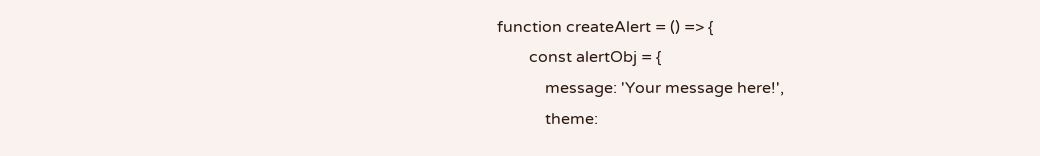function createAlert = () => {
        const alertObj = {
            message: 'Your message here!',
            theme: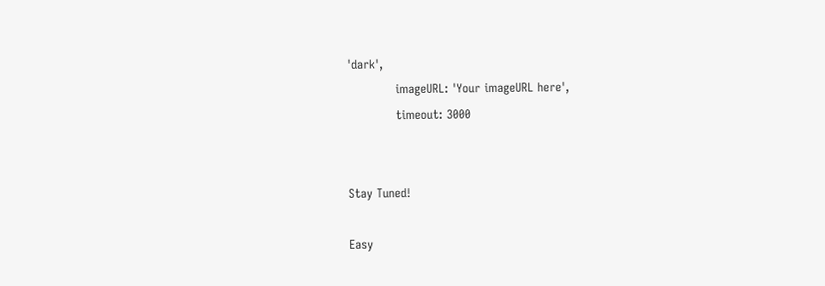'dark',
            imageURL: 'Your imageURL here',
            timeout: 3000


Stay Tuned!

Easy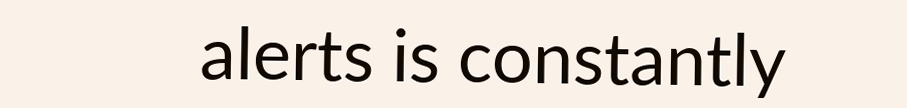alerts is constantly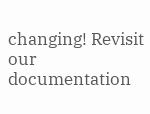changing! Revisit our documentation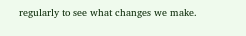regularly to see what changes we make.